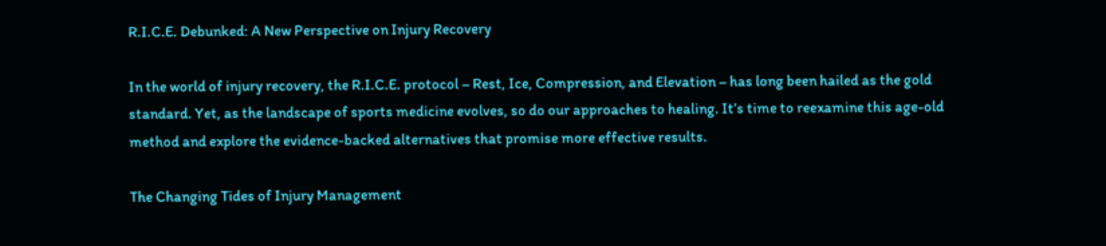R.I.C.E. Debunked: A New Perspective on Injury Recovery

In the world of injury recovery, the R.I.C.E. protocol – Rest, Ice, Compression, and Elevation – has long been hailed as the gold standard. Yet, as the landscape of sports medicine evolves, so do our approaches to healing. It’s time to reexamine this age-old method and explore the evidence-backed alternatives that promise more effective results.

The Changing Tides of Injury Management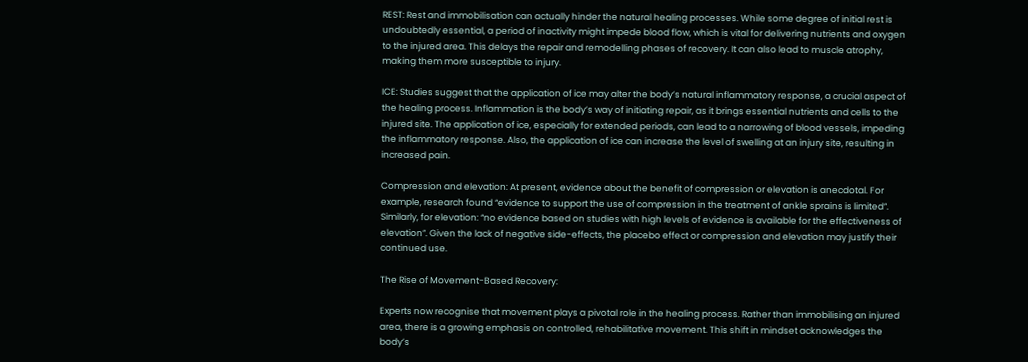REST: Rest and immobilisation can actually hinder the natural healing processes. While some degree of initial rest is undoubtedly essential, a period of inactivity might impede blood flow, which is vital for delivering nutrients and oxygen to the injured area. This delays the repair and remodelling phases of recovery. It can also lead to muscle atrophy, making them more susceptible to injury.

ICE: Studies suggest that the application of ice may alter the body’s natural inflammatory response, a crucial aspect of the healing process. Inflammation is the body’s way of initiating repair, as it brings essential nutrients and cells to the injured site. The application of ice, especially for extended periods, can lead to a narrowing of blood vessels, impeding the inflammatory response. Also, the application of ice can increase the level of swelling at an injury site, resulting in increased pain.

Compression and elevation: At present, evidence about the benefit of compression or elevation is anecdotal. For example, research found “evidence to support the use of compression in the treatment of ankle sprains is limited”.  Similarly, for elevation: “no evidence based on studies with high levels of evidence is available for the effectiveness of elevation”. Given the lack of negative side-effects, the placebo effect or compression and elevation may justify their continued use.

The Rise of Movement-Based Recovery:

Experts now recognise that movement plays a pivotal role in the healing process. Rather than immobilising an injured area, there is a growing emphasis on controlled, rehabilitative movement. This shift in mindset acknowledges the body’s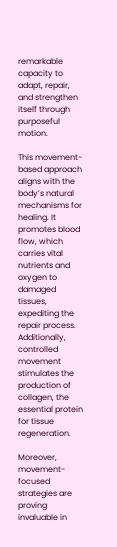remarkable capacity to adapt, repair, and strengthen itself through purposeful motion.

This movement-based approach aligns with the body’s natural mechanisms for healing. It promotes blood flow, which carries vital nutrients and oxygen to damaged tissues, expediting the repair process. Additionally, controlled movement stimulates the production of collagen, the essential protein for tissue regeneration.

Moreover, movement-focused strategies are proving invaluable in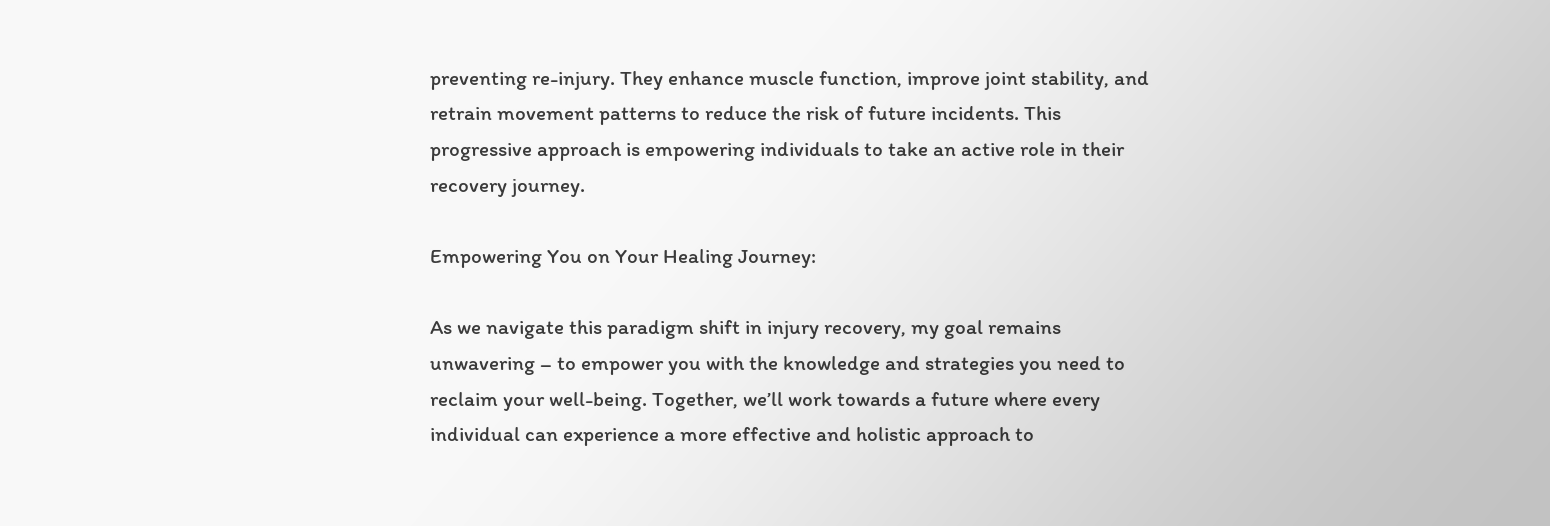preventing re-injury. They enhance muscle function, improve joint stability, and retrain movement patterns to reduce the risk of future incidents. This progressive approach is empowering individuals to take an active role in their recovery journey.

Empowering You on Your Healing Journey:

As we navigate this paradigm shift in injury recovery, my goal remains unwavering – to empower you with the knowledge and strategies you need to reclaim your well-being. Together, we’ll work towards a future where every individual can experience a more effective and holistic approach to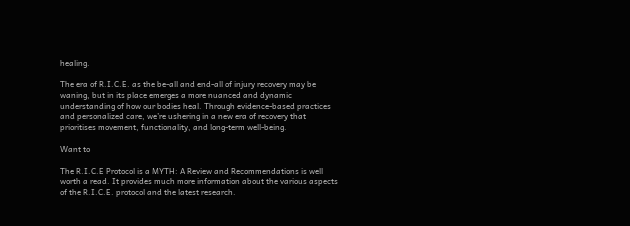healing.

The era of R.I.C.E. as the be-all and end-all of injury recovery may be waning, but in its place emerges a more nuanced and dynamic understanding of how our bodies heal. Through evidence-based practices and personalized care, we’re ushering in a new era of recovery that prioritises movement, functionality, and long-term well-being.

Want to

The R.I.C.E Protocol is a MYTH: A Review and Recommendations is well worth a read. It provides much more information about the various aspects of the R.I.C.E. protocol and the latest research.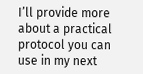I’ll provide more about a practical protocol you can use in my next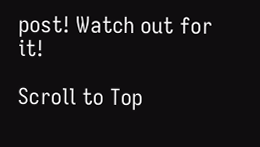post! Watch out for it!

Scroll to Top